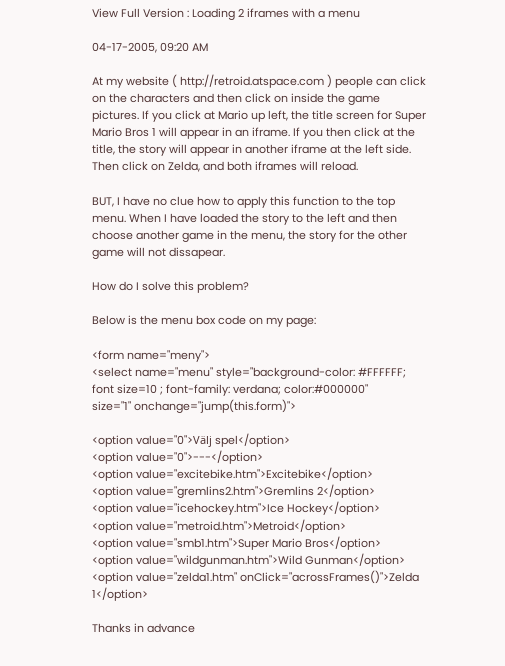View Full Version : Loading 2 iframes with a menu

04-17-2005, 09:20 AM

At my website ( http://retroid.atspace.com ) people can click on the characters and then click on inside the game pictures. If you click at Mario up left, the title screen for Super Mario Bros 1 will appear in an iframe. If you then click at the title, the story will appear in another iframe at the left side. Then click on Zelda, and both iframes will reload.

BUT, I have no clue how to apply this function to the top menu. When I have loaded the story to the left and then choose another game in the menu, the story for the other game will not dissapear.

How do I solve this problem?

Below is the menu box code on my page:

<form name="meny">
<select name="menu" style="background-color: #FFFFFF;
font size=10 ; font-family: verdana; color:#000000"
size="1" onchange="jump(this.form)">

<option value="0">Välj spel</option>
<option value="0">---</option>
<option value="excitebike.htm">Excitebike</option>
<option value="gremlins2.htm">Gremlins 2</option>
<option value="icehockey.htm">Ice Hockey</option>
<option value="metroid.htm">Metroid</option>
<option value="smb1.htm">Super Mario Bros</option>
<option value="wildgunman.htm">Wild Gunman</option>
<option value="zelda1.htm" onClick="acrossFrames()">Zelda 1</option>

Thanks in advance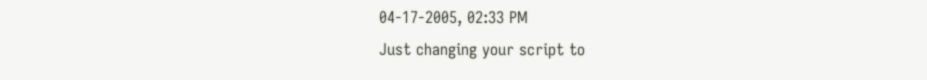04-17-2005, 02:33 PM
Just changing your script to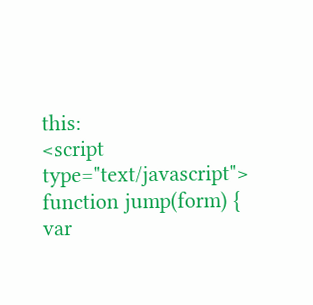this:
<script type="text/javascript">
function jump(form) {
var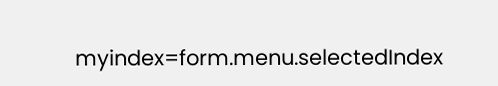myindex=form.menu.selectedIndex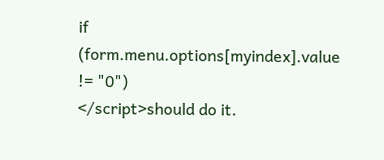if (form.menu.options[myindex].value != "0")
</script>should do it.